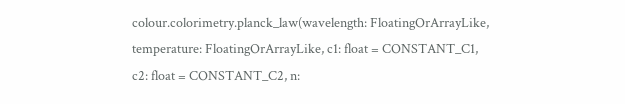colour.colorimetry.planck_law(wavelength: FloatingOrArrayLike, temperature: FloatingOrArrayLike, c1: float = CONSTANT_C1, c2: float = CONSTANT_C2, n: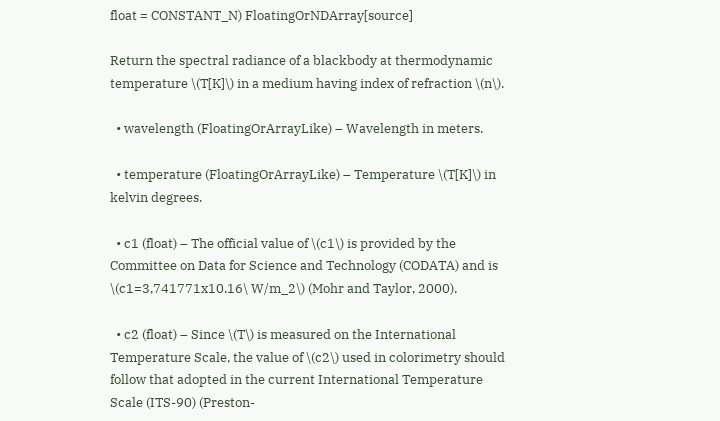float = CONSTANT_N) FloatingOrNDArray[source]

Return the spectral radiance of a blackbody at thermodynamic temperature \(T[K]\) in a medium having index of refraction \(n\).

  • wavelength (FloatingOrArrayLike) – Wavelength in meters.

  • temperature (FloatingOrArrayLike) – Temperature \(T[K]\) in kelvin degrees.

  • c1 (float) – The official value of \(c1\) is provided by the Committee on Data for Science and Technology (CODATA) and is \(c1=3,741771x10.16\ W/m_2\) (Mohr and Taylor, 2000).

  • c2 (float) – Since \(T\) is measured on the International Temperature Scale, the value of \(c2\) used in colorimetry should follow that adopted in the current International Temperature Scale (ITS-90) (Preston-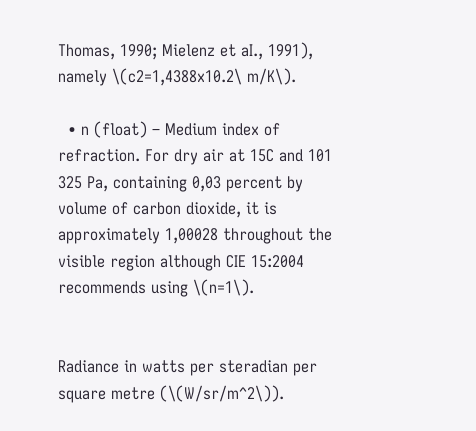Thomas, 1990; Mielenz et aI., 1991), namely \(c2=1,4388x10.2\ m/K\).

  • n (float) – Medium index of refraction. For dry air at 15C and 101 325 Pa, containing 0,03 percent by volume of carbon dioxide, it is approximately 1,00028 throughout the visible region although CIE 15:2004 recommends using \(n=1\).


Radiance in watts per steradian per square metre (\(W/sr/m^2\)).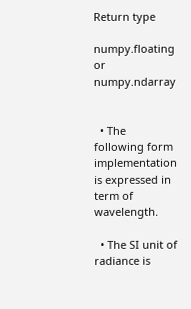Return type

numpy.floating or numpy.ndarray


  • The following form implementation is expressed in term of wavelength.

  • The SI unit of radiance is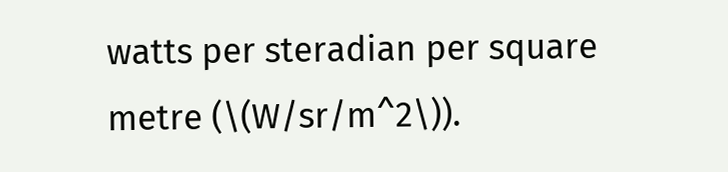watts per steradian per square metre (\(W/sr/m^2\)).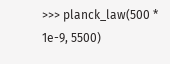>>> planck_law(500 * 1e-9, 5500)